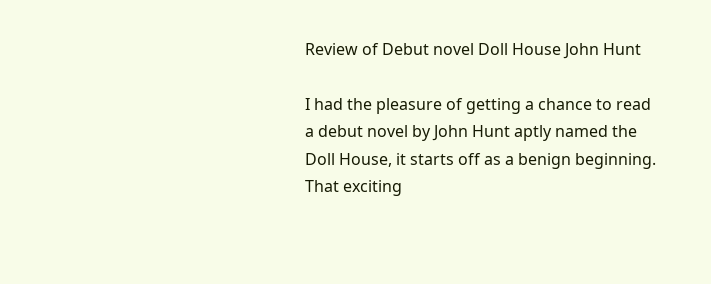Review of Debut novel Doll House John Hunt

I had the pleasure of getting a chance to read a debut novel by John Hunt aptly named the Doll House, it starts off as a benign beginning.  That exciting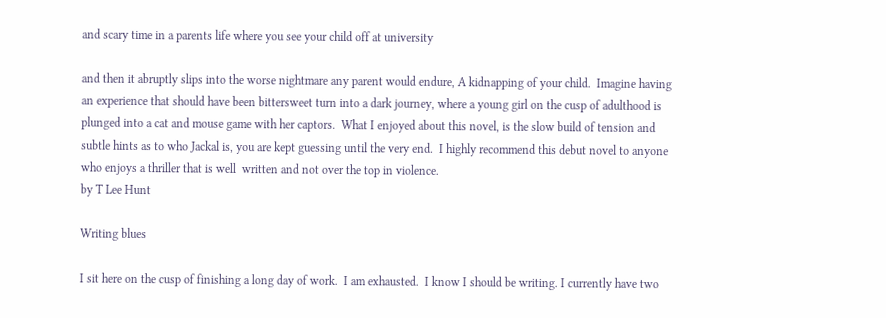and scary time in a parents life where you see your child off at university

and then it abruptly slips into the worse nightmare any parent would endure, A kidnapping of your child.  Imagine having an experience that should have been bittersweet turn into a dark journey, where a young girl on the cusp of adulthood is plunged into a cat and mouse game with her captors.  What I enjoyed about this novel, is the slow build of tension and subtle hints as to who Jackal is, you are kept guessing until the very end.  I highly recommend this debut novel to anyone who enjoys a thriller that is well  written and not over the top in violence.
by T Lee Hunt

Writing blues

I sit here on the cusp of finishing a long day of work.  I am exhausted.  I know I should be writing. I currently have two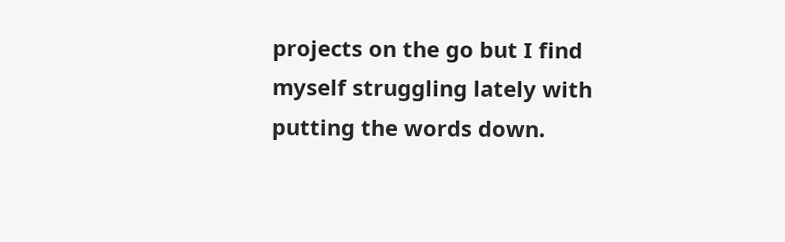projects on the go but I find myself struggling lately with putting the words down.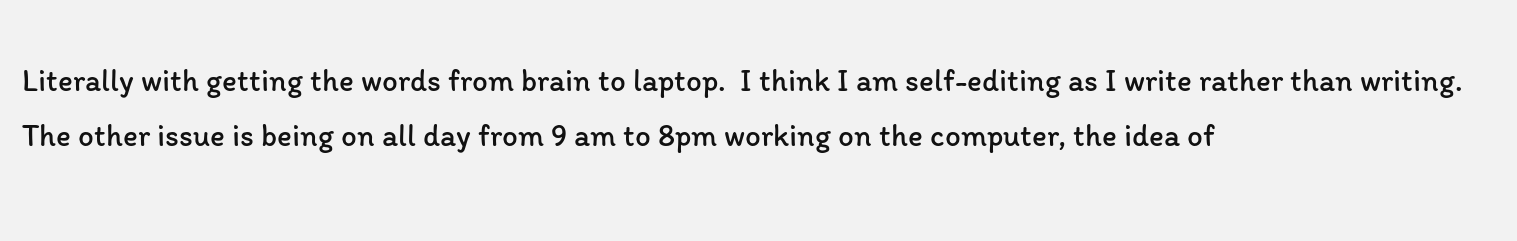Literally with getting the words from brain to laptop.  I think I am self-editing as I write rather than writing.  The other issue is being on all day from 9 am to 8pm working on the computer, the idea of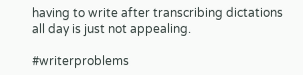having to write after transcribing dictations all day is just not appealing.

#writerproblems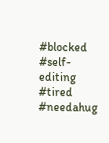#blocked #self-editing #tired #needahug